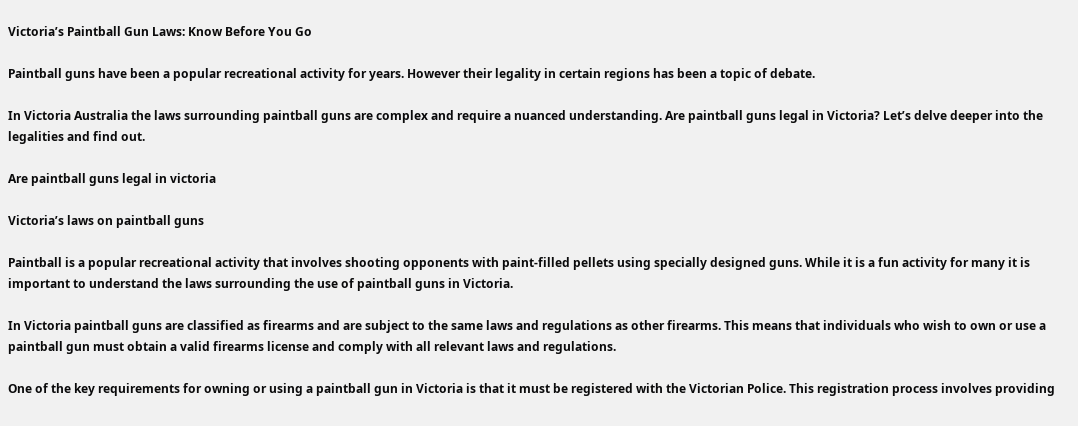Victoria’s Paintball Gun Laws: Know Before You Go

Paintball guns have been a popular recreational activity for years. However their legality in certain regions has been a topic of debate.

In Victoria Australia the laws surrounding paintball guns are complex and require a nuanced understanding. Are paintball guns legal in Victoria? Let’s delve deeper into the legalities and find out.

Are paintball guns legal in victoria

Victoria’s laws on paintball guns

Paintball is a popular recreational activity that involves shooting opponents with paint-filled pellets using specially designed guns. While it is a fun activity for many it is important to understand the laws surrounding the use of paintball guns in Victoria.

In Victoria paintball guns are classified as firearms and are subject to the same laws and regulations as other firearms. This means that individuals who wish to own or use a paintball gun must obtain a valid firearms license and comply with all relevant laws and regulations.

One of the key requirements for owning or using a paintball gun in Victoria is that it must be registered with the Victorian Police. This registration process involves providing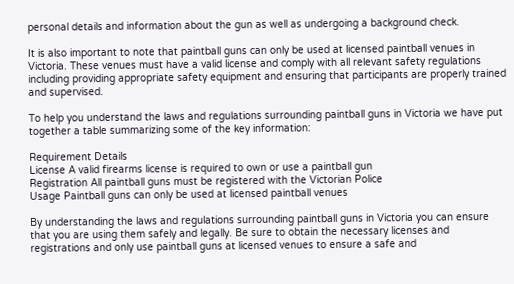personal details and information about the gun as well as undergoing a background check.

It is also important to note that paintball guns can only be used at licensed paintball venues in Victoria. These venues must have a valid license and comply with all relevant safety regulations including providing appropriate safety equipment and ensuring that participants are properly trained and supervised.

To help you understand the laws and regulations surrounding paintball guns in Victoria we have put together a table summarizing some of the key information:

Requirement Details
License A valid firearms license is required to own or use a paintball gun
Registration All paintball guns must be registered with the Victorian Police
Usage Paintball guns can only be used at licensed paintball venues

By understanding the laws and regulations surrounding paintball guns in Victoria you can ensure that you are using them safely and legally. Be sure to obtain the necessary licenses and registrations and only use paintball guns at licensed venues to ensure a safe and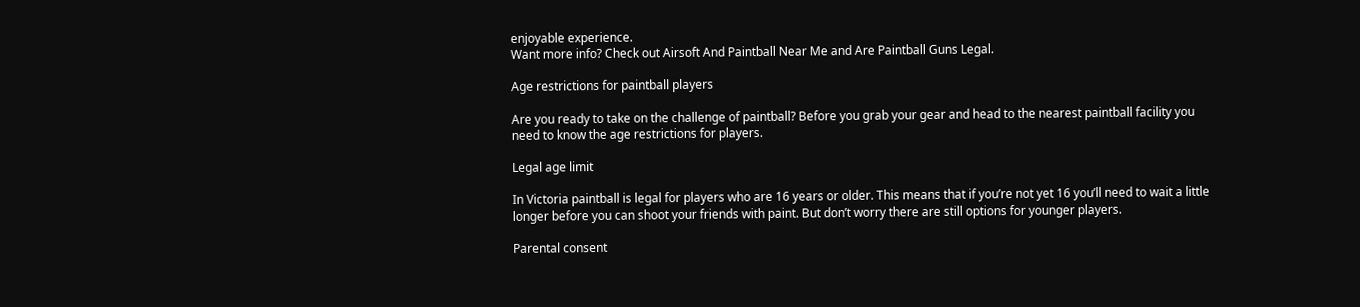enjoyable experience.
Want more info? Check out Airsoft And Paintball Near Me and Are Paintball Guns Legal.

Age restrictions for paintball players

Are you ready to take on the challenge of paintball? Before you grab your gear and head to the nearest paintball facility you need to know the age restrictions for players.

Legal age limit

In Victoria paintball is legal for players who are 16 years or older. This means that if you’re not yet 16 you’ll need to wait a little longer before you can shoot your friends with paint. But don’t worry there are still options for younger players.

Parental consent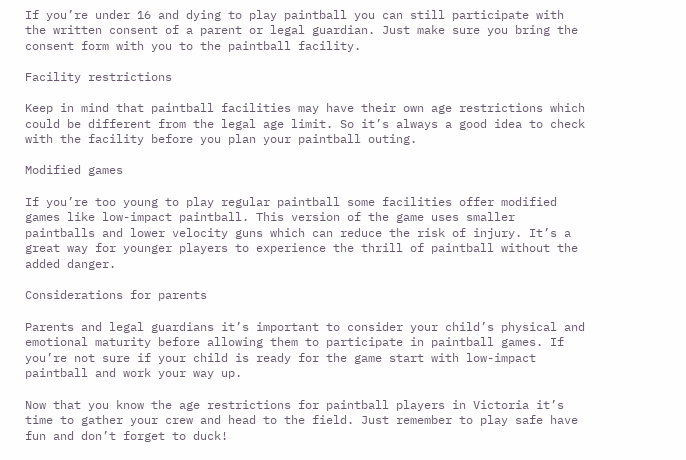If you’re under 16 and dying to play paintball you can still participate with the written consent of a parent or legal guardian. Just make sure you bring the consent form with you to the paintball facility.

Facility restrictions

Keep in mind that paintball facilities may have their own age restrictions which could be different from the legal age limit. So it’s always a good idea to check with the facility before you plan your paintball outing.

Modified games

If you’re too young to play regular paintball some facilities offer modified games like low-impact paintball. This version of the game uses smaller paintballs and lower velocity guns which can reduce the risk of injury. It’s a great way for younger players to experience the thrill of paintball without the added danger.

Considerations for parents

Parents and legal guardians it’s important to consider your child’s physical and emotional maturity before allowing them to participate in paintball games. If you’re not sure if your child is ready for the game start with low-impact paintball and work your way up.

Now that you know the age restrictions for paintball players in Victoria it’s time to gather your crew and head to the field. Just remember to play safe have fun and don’t forget to duck!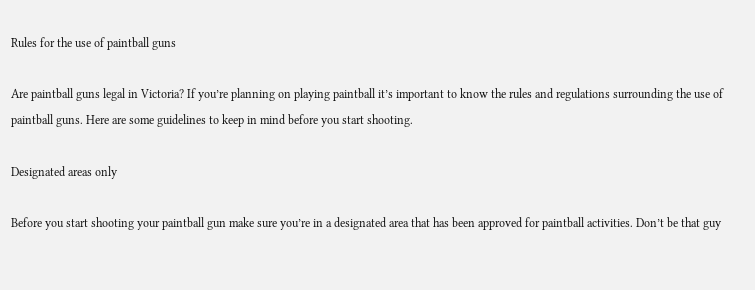Rules for the use of paintball guns

Are paintball guns legal in Victoria? If you’re planning on playing paintball it’s important to know the rules and regulations surrounding the use of paintball guns. Here are some guidelines to keep in mind before you start shooting.

Designated areas only

Before you start shooting your paintball gun make sure you’re in a designated area that has been approved for paintball activities. Don’t be that guy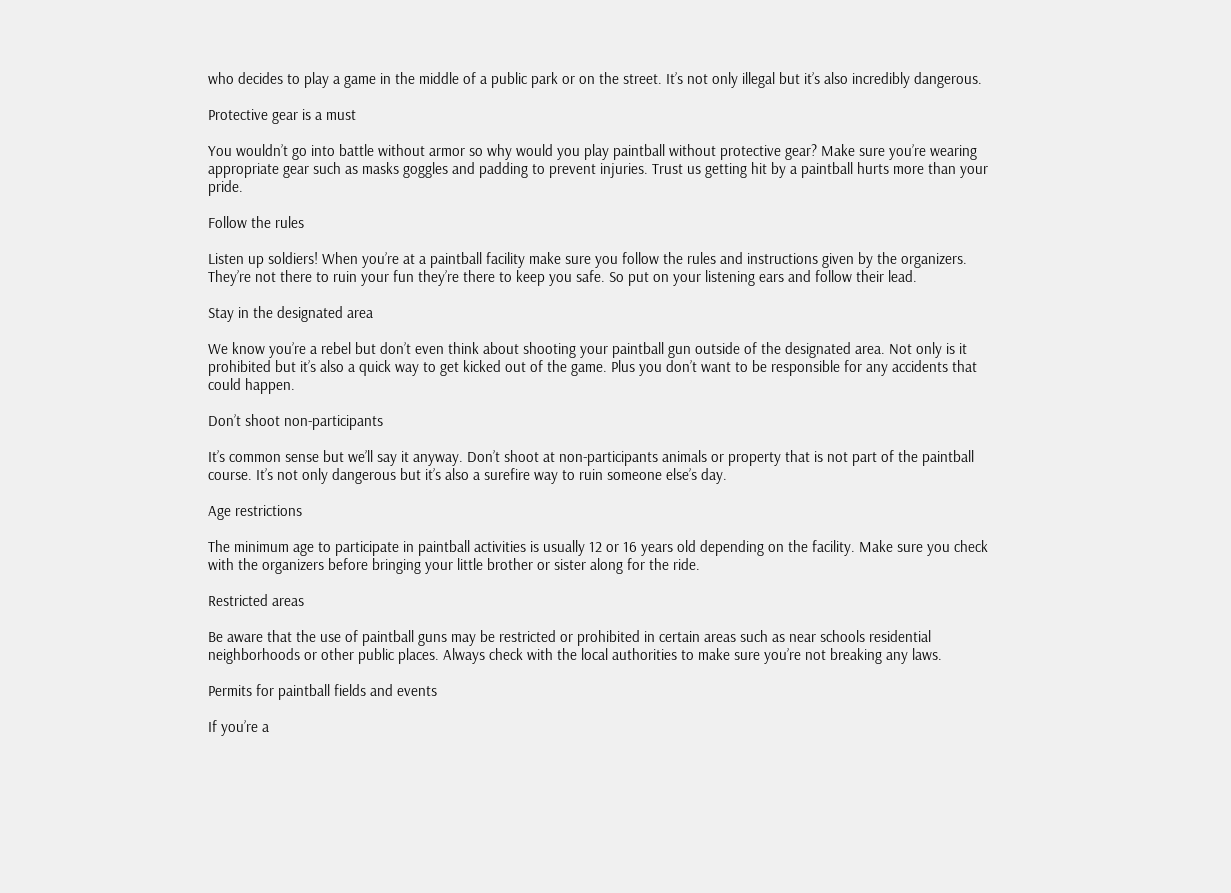who decides to play a game in the middle of a public park or on the street. It’s not only illegal but it’s also incredibly dangerous.

Protective gear is a must

You wouldn’t go into battle without armor so why would you play paintball without protective gear? Make sure you’re wearing appropriate gear such as masks goggles and padding to prevent injuries. Trust us getting hit by a paintball hurts more than your pride.

Follow the rules

Listen up soldiers! When you’re at a paintball facility make sure you follow the rules and instructions given by the organizers. They’re not there to ruin your fun they’re there to keep you safe. So put on your listening ears and follow their lead.

Stay in the designated area

We know you’re a rebel but don’t even think about shooting your paintball gun outside of the designated area. Not only is it prohibited but it’s also a quick way to get kicked out of the game. Plus you don’t want to be responsible for any accidents that could happen.

Don’t shoot non-participants

It’s common sense but we’ll say it anyway. Don’t shoot at non-participants animals or property that is not part of the paintball course. It’s not only dangerous but it’s also a surefire way to ruin someone else’s day.

Age restrictions

The minimum age to participate in paintball activities is usually 12 or 16 years old depending on the facility. Make sure you check with the organizers before bringing your little brother or sister along for the ride.

Restricted areas

Be aware that the use of paintball guns may be restricted or prohibited in certain areas such as near schools residential neighborhoods or other public places. Always check with the local authorities to make sure you’re not breaking any laws.

Permits for paintball fields and events

If you’re a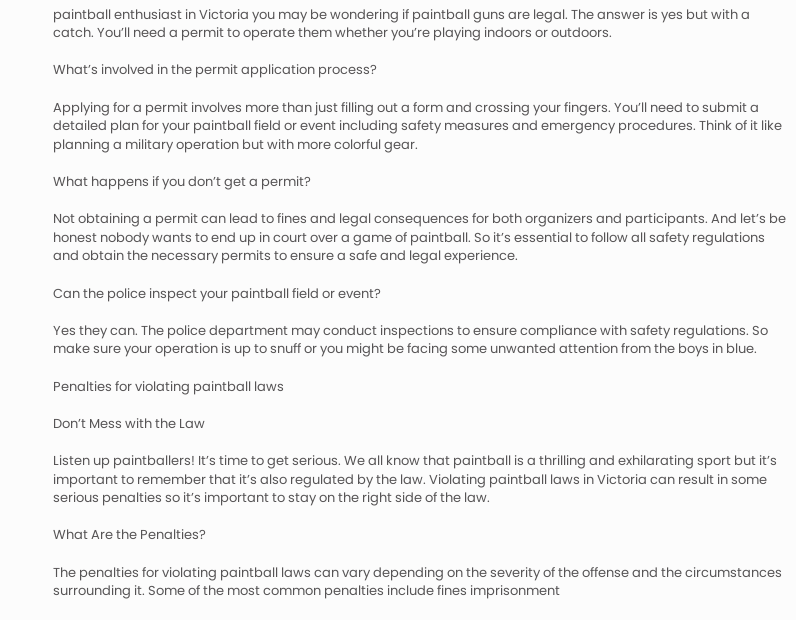paintball enthusiast in Victoria you may be wondering if paintball guns are legal. The answer is yes but with a catch. You’ll need a permit to operate them whether you’re playing indoors or outdoors.

What’s involved in the permit application process?

Applying for a permit involves more than just filling out a form and crossing your fingers. You’ll need to submit a detailed plan for your paintball field or event including safety measures and emergency procedures. Think of it like planning a military operation but with more colorful gear.

What happens if you don’t get a permit?

Not obtaining a permit can lead to fines and legal consequences for both organizers and participants. And let’s be honest nobody wants to end up in court over a game of paintball. So it’s essential to follow all safety regulations and obtain the necessary permits to ensure a safe and legal experience.

Can the police inspect your paintball field or event?

Yes they can. The police department may conduct inspections to ensure compliance with safety regulations. So make sure your operation is up to snuff or you might be facing some unwanted attention from the boys in blue.

Penalties for violating paintball laws

Don’t Mess with the Law

Listen up paintballers! It’s time to get serious. We all know that paintball is a thrilling and exhilarating sport but it’s important to remember that it’s also regulated by the law. Violating paintball laws in Victoria can result in some serious penalties so it’s important to stay on the right side of the law.

What Are the Penalties?

The penalties for violating paintball laws can vary depending on the severity of the offense and the circumstances surrounding it. Some of the most common penalties include fines imprisonment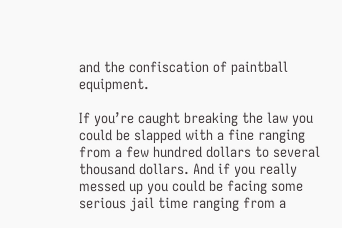and the confiscation of paintball equipment.

If you’re caught breaking the law you could be slapped with a fine ranging from a few hundred dollars to several thousand dollars. And if you really messed up you could be facing some serious jail time ranging from a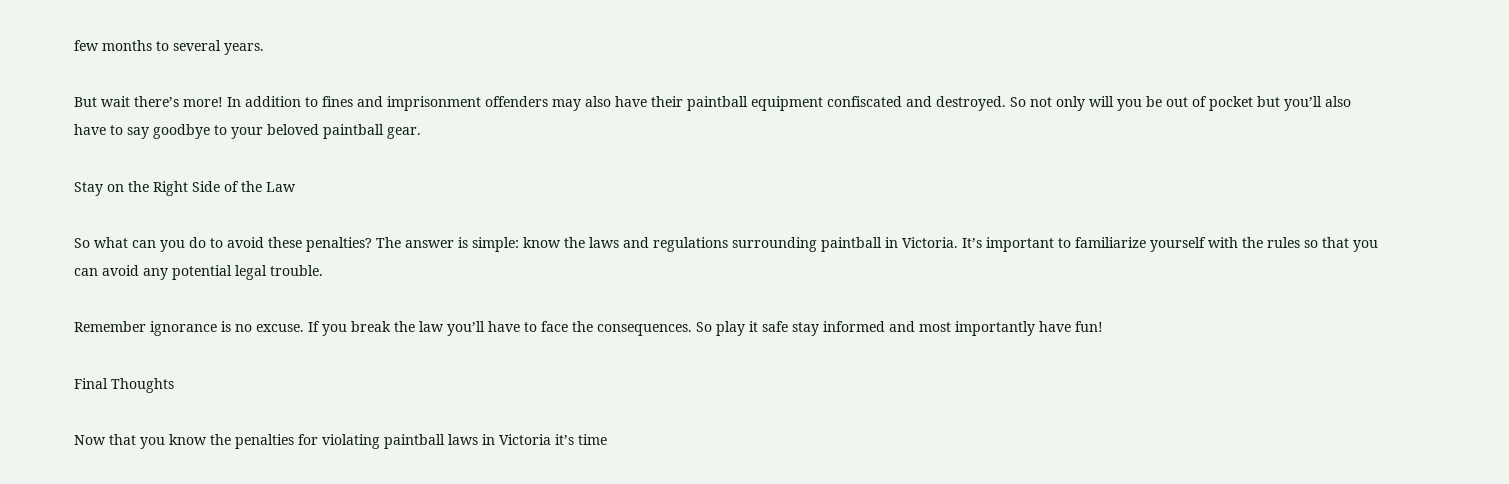few months to several years.

But wait there’s more! In addition to fines and imprisonment offenders may also have their paintball equipment confiscated and destroyed. So not only will you be out of pocket but you’ll also have to say goodbye to your beloved paintball gear.

Stay on the Right Side of the Law

So what can you do to avoid these penalties? The answer is simple: know the laws and regulations surrounding paintball in Victoria. It’s important to familiarize yourself with the rules so that you can avoid any potential legal trouble.

Remember ignorance is no excuse. If you break the law you’ll have to face the consequences. So play it safe stay informed and most importantly have fun!

Final Thoughts

Now that you know the penalties for violating paintball laws in Victoria it’s time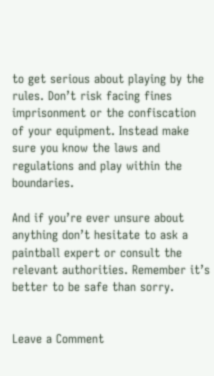to get serious about playing by the rules. Don’t risk facing fines imprisonment or the confiscation of your equipment. Instead make sure you know the laws and regulations and play within the boundaries.

And if you’re ever unsure about anything don’t hesitate to ask a paintball expert or consult the relevant authorities. Remember it’s better to be safe than sorry.


Leave a Comment